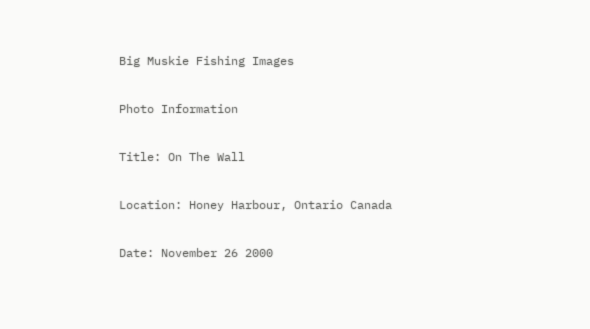Big Muskie Fishing Images

Photo Information

Title: On The Wall

Location: Honey Harbour, Ontario Canada

Date: November 26 2000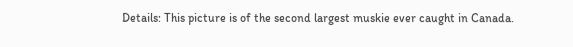Details: This picture is of the second largest muskie ever caught in Canada.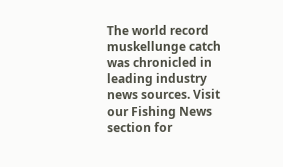The world record muskellunge catch was chronicled in leading industry news sources. Visit our Fishing News section for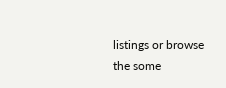listings or browse the some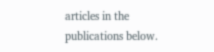articles in the publications below.